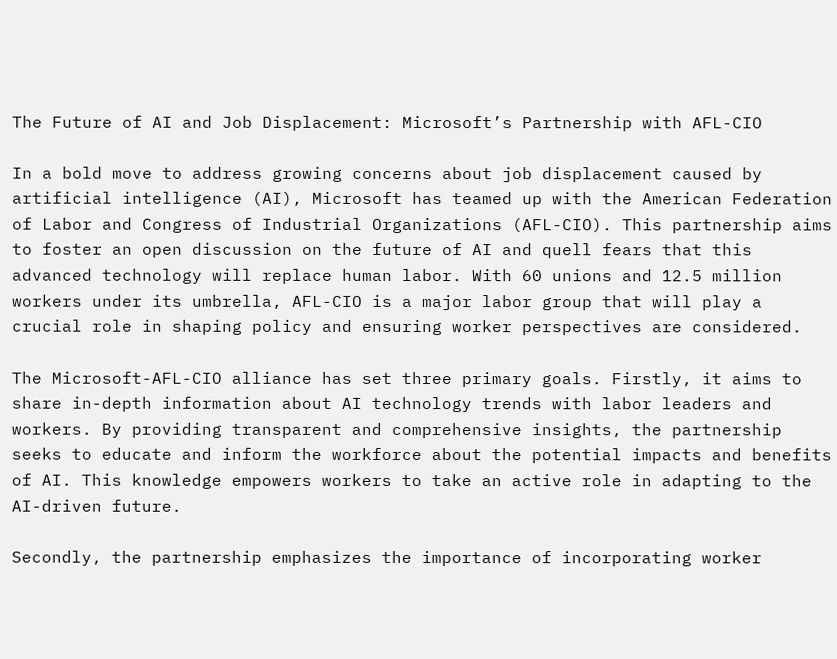The Future of AI and Job Displacement: Microsoft’s Partnership with AFL-CIO

In a bold move to address growing concerns about job displacement caused by artificial intelligence (AI), Microsoft has teamed up with the American Federation of Labor and Congress of Industrial Organizations (AFL-CIO). This partnership aims to foster an open discussion on the future of AI and quell fears that this advanced technology will replace human labor. With 60 unions and 12.5 million workers under its umbrella, AFL-CIO is a major labor group that will play a crucial role in shaping policy and ensuring worker perspectives are considered.

The Microsoft-AFL-CIO alliance has set three primary goals. Firstly, it aims to share in-depth information about AI technology trends with labor leaders and workers. By providing transparent and comprehensive insights, the partnership seeks to educate and inform the workforce about the potential impacts and benefits of AI. This knowledge empowers workers to take an active role in adapting to the AI-driven future.

Secondly, the partnership emphasizes the importance of incorporating worker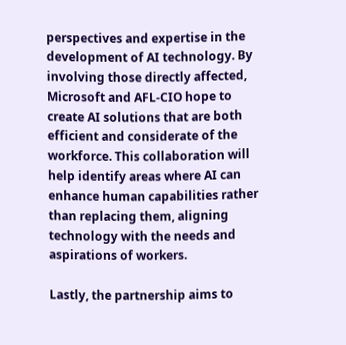perspectives and expertise in the development of AI technology. By involving those directly affected, Microsoft and AFL-CIO hope to create AI solutions that are both efficient and considerate of the workforce. This collaboration will help identify areas where AI can enhance human capabilities rather than replacing them, aligning technology with the needs and aspirations of workers.

Lastly, the partnership aims to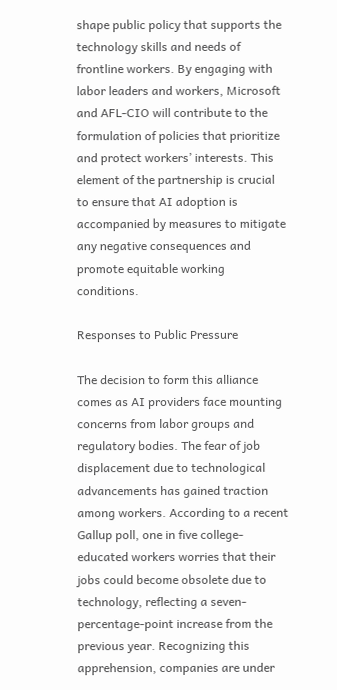shape public policy that supports the technology skills and needs of frontline workers. By engaging with labor leaders and workers, Microsoft and AFL-CIO will contribute to the formulation of policies that prioritize and protect workers’ interests. This element of the partnership is crucial to ensure that AI adoption is accompanied by measures to mitigate any negative consequences and promote equitable working conditions.

Responses to Public Pressure

The decision to form this alliance comes as AI providers face mounting concerns from labor groups and regulatory bodies. The fear of job displacement due to technological advancements has gained traction among workers. According to a recent Gallup poll, one in five college-educated workers worries that their jobs could become obsolete due to technology, reflecting a seven-percentage-point increase from the previous year. Recognizing this apprehension, companies are under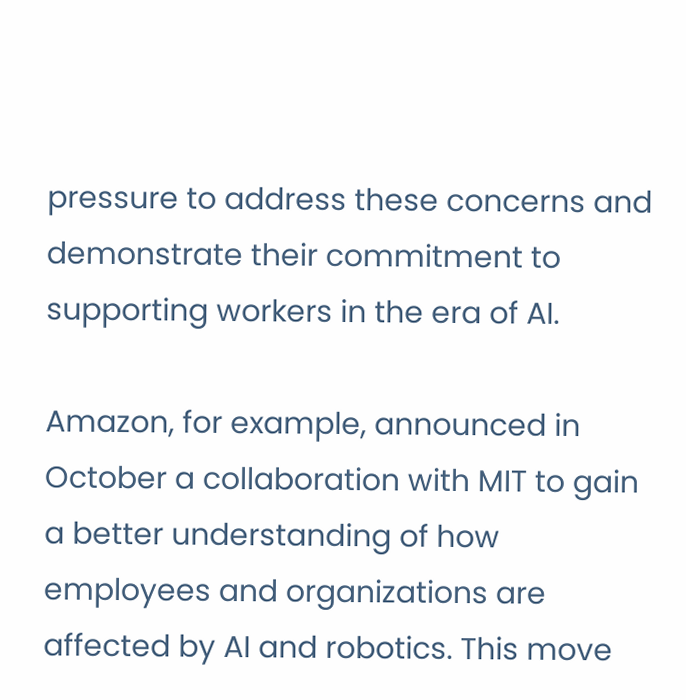pressure to address these concerns and demonstrate their commitment to supporting workers in the era of AI.

Amazon, for example, announced in October a collaboration with MIT to gain a better understanding of how employees and organizations are affected by AI and robotics. This move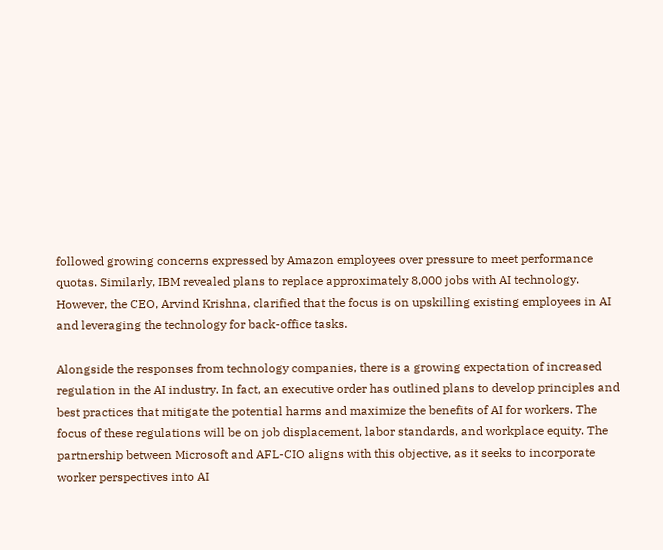followed growing concerns expressed by Amazon employees over pressure to meet performance quotas. Similarly, IBM revealed plans to replace approximately 8,000 jobs with AI technology. However, the CEO, Arvind Krishna, clarified that the focus is on upskilling existing employees in AI and leveraging the technology for back-office tasks.

Alongside the responses from technology companies, there is a growing expectation of increased regulation in the AI industry. In fact, an executive order has outlined plans to develop principles and best practices that mitigate the potential harms and maximize the benefits of AI for workers. The focus of these regulations will be on job displacement, labor standards, and workplace equity. The partnership between Microsoft and AFL-CIO aligns with this objective, as it seeks to incorporate worker perspectives into AI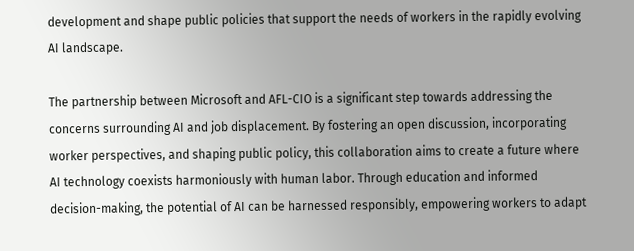development and shape public policies that support the needs of workers in the rapidly evolving AI landscape.

The partnership between Microsoft and AFL-CIO is a significant step towards addressing the concerns surrounding AI and job displacement. By fostering an open discussion, incorporating worker perspectives, and shaping public policy, this collaboration aims to create a future where AI technology coexists harmoniously with human labor. Through education and informed decision-making, the potential of AI can be harnessed responsibly, empowering workers to adapt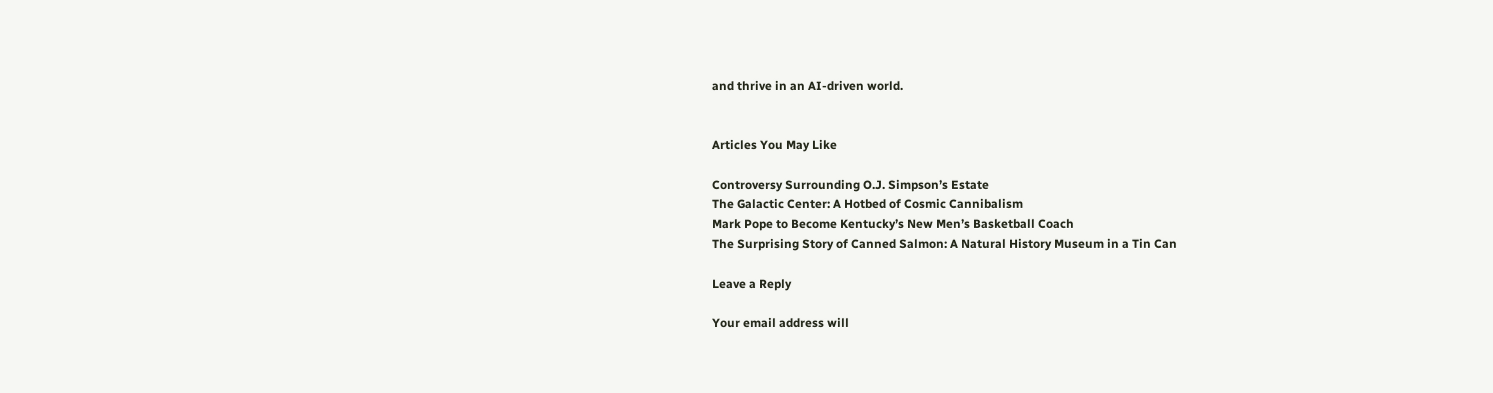and thrive in an AI-driven world.


Articles You May Like

Controversy Surrounding O.J. Simpson’s Estate
The Galactic Center: A Hotbed of Cosmic Cannibalism
Mark Pope to Become Kentucky’s New Men’s Basketball Coach
The Surprising Story of Canned Salmon: A Natural History Museum in a Tin Can

Leave a Reply

Your email address will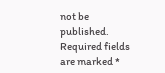not be published. Required fields are marked *